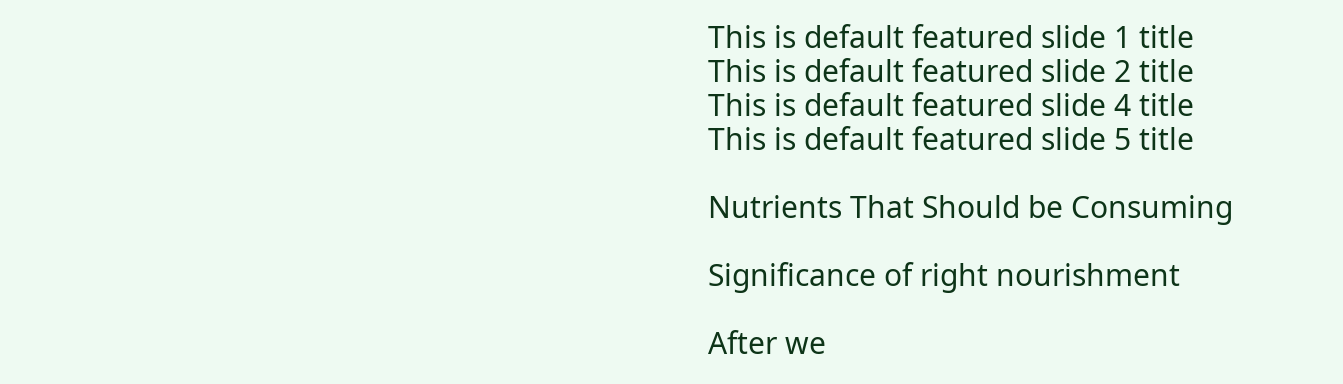This is default featured slide 1 title
This is default featured slide 2 title
This is default featured slide 4 title
This is default featured slide 5 title

Nutrients That Should be Consuming

Significance of right nourishment

After we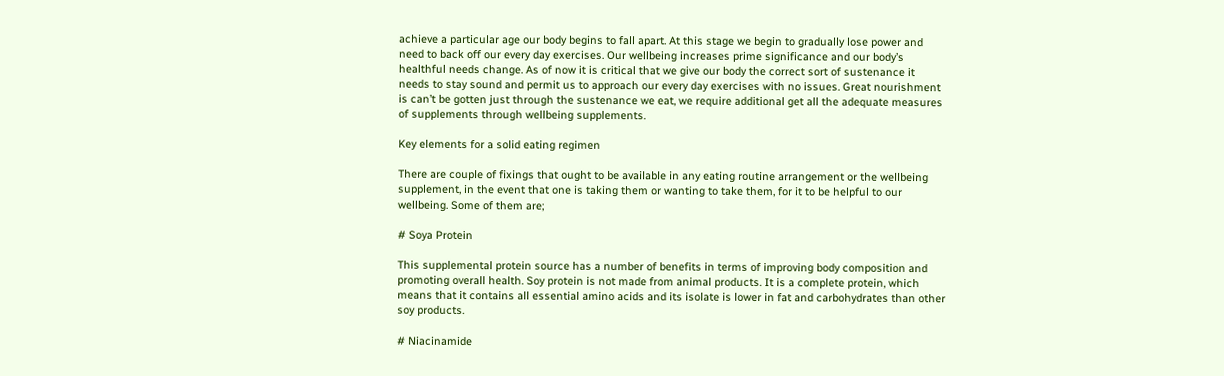achieve a particular age our body begins to fall apart. At this stage we begin to gradually lose power and need to back off our every day exercises. Our wellbeing increases prime significance and our body’s healthful needs change. As of now it is critical that we give our body the correct sort of sustenance it needs to stay sound and permit us to approach our every day exercises with no issues. Great nourishment is can’t be gotten just through the sustenance we eat, we require additional get all the adequate measures of supplements through wellbeing supplements.

Key elements for a solid eating regimen

There are couple of fixings that ought to be available in any eating routine arrangement or the wellbeing supplement, in the event that one is taking them or wanting to take them, for it to be helpful to our wellbeing. Some of them are;

# Soya Protein

This supplemental protein source has a number of benefits in terms of improving body composition and promoting overall health. Soy protein is not made from animal products. It is a complete protein, which means that it contains all essential amino acids and its isolate is lower in fat and carbohydrates than other soy products.

# Niacinamide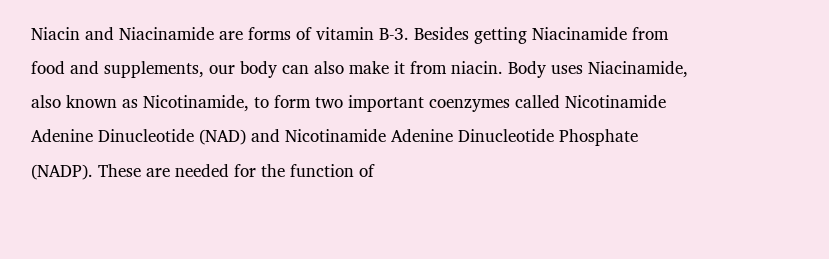Niacin and Niacinamide are forms of vitamin B-3. Besides getting Niacinamide from food and supplements, our body can also make it from niacin. Body uses Niacinamide, also known as Nicotinamide, to form two important coenzymes called Nicotinamide Adenine Dinucleotide (NAD) and Nicotinamide Adenine Dinucleotide Phosphate (NADP). These are needed for the function of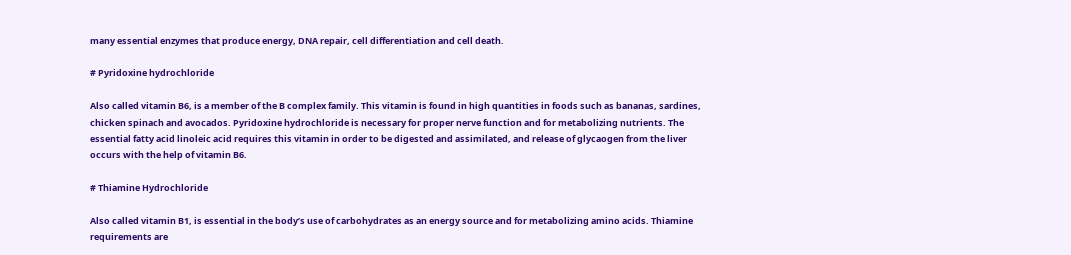many essential enzymes that produce energy, DNA repair, cell differentiation and cell death.

# Pyridoxine hydrochloride

Also called vitamin B6, is a member of the B complex family. This vitamin is found in high quantities in foods such as bananas, sardines, chicken spinach and avocados. Pyridoxine hydrochloride is necessary for proper nerve function and for metabolizing nutrients. The essential fatty acid linoleic acid requires this vitamin in order to be digested and assimilated, and release of glycaogen from the liver occurs with the help of vitamin B6.

# Thiamine Hydrochloride

Also called vitamin B1, is essential in the body’s use of carbohydrates as an energy source and for metabolizing amino acids. Thiamine requirements are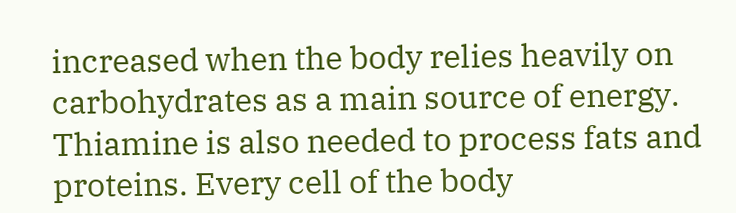increased when the body relies heavily on carbohydrates as a main source of energy. Thiamine is also needed to process fats and proteins. Every cell of the body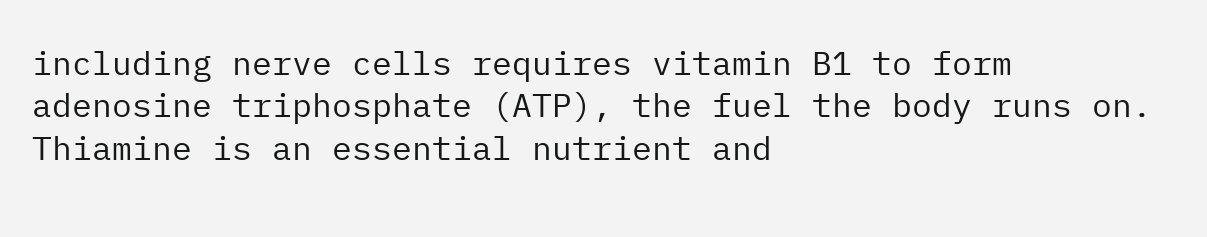including nerve cells requires vitamin B1 to form adenosine triphosphate (ATP), the fuel the body runs on. Thiamine is an essential nutrient and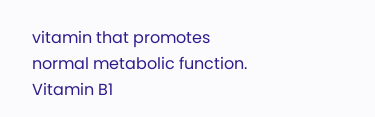vitamin that promotes normal metabolic function. Vitamin B1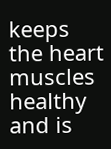keeps the heart muscles healthy and is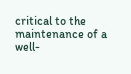critical to the maintenance of a well-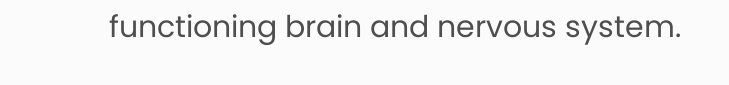functioning brain and nervous system.